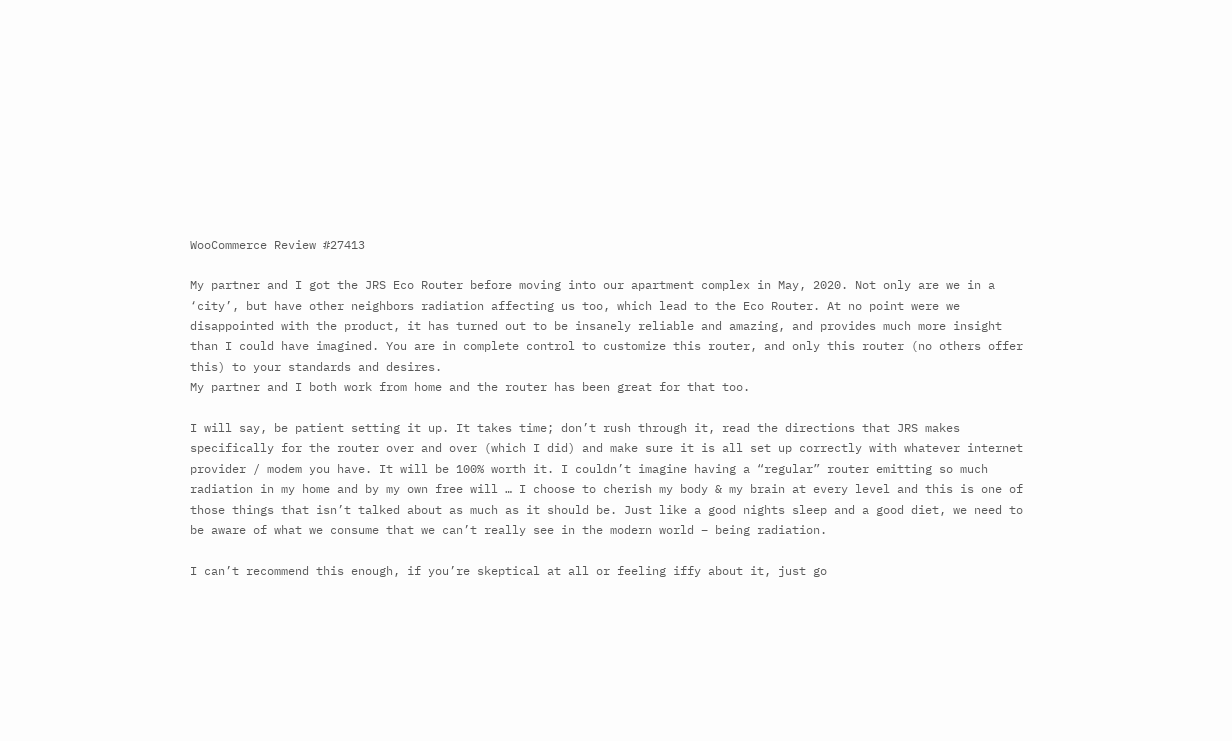WooCommerce Review #27413

My partner and I got the JRS Eco Router before moving into our apartment complex in May, 2020. Not only are we in a ‘city’, but have other neighbors radiation affecting us too, which lead to the Eco Router. At no point were we disappointed with the product, it has turned out to be insanely reliable and amazing, and provides much more insight than I could have imagined. You are in complete control to customize this router, and only this router (no others offer this) to your standards and desires.
My partner and I both work from home and the router has been great for that too.

I will say, be patient setting it up. It takes time; don’t rush through it, read the directions that JRS makes specifically for the router over and over (which I did) and make sure it is all set up correctly with whatever internet provider / modem you have. It will be 100% worth it. I couldn’t imagine having a “regular” router emitting so much radiation in my home and by my own free will … I choose to cherish my body & my brain at every level and this is one of those things that isn’t talked about as much as it should be. Just like a good nights sleep and a good diet, we need to be aware of what we consume that we can’t really see in the modern world – being radiation.

I can’t recommend this enough, if you’re skeptical at all or feeling iffy about it, just go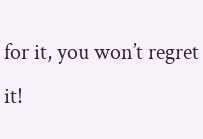for it, you won’t regret it!